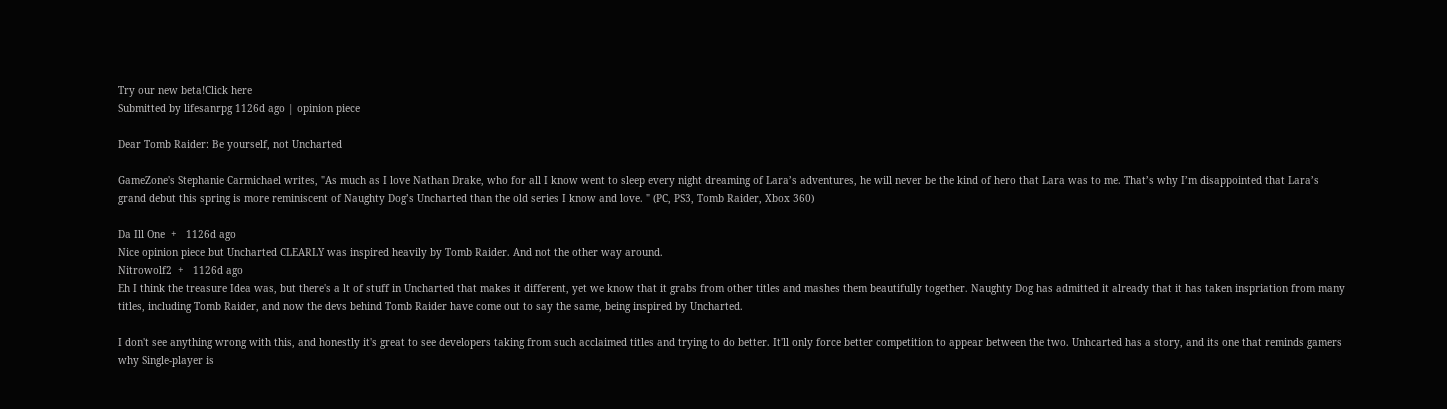Try our new beta!Click here
Submitted by lifesanrpg 1126d ago | opinion piece

Dear Tomb Raider: Be yourself, not Uncharted

GameZone's Stephanie Carmichael writes, "As much as I love Nathan Drake, who for all I know went to sleep every night dreaming of Lara’s adventures, he will never be the kind of hero that Lara was to me. That’s why I’m disappointed that Lara’s grand debut this spring is more reminiscent of Naughty Dog’s Uncharted than the old series I know and love. " (PC, PS3, Tomb Raider, Xbox 360)

Da Ill One  +   1126d ago
Nice opinion piece but Uncharted CLEARLY was inspired heavily by Tomb Raider. And not the other way around.
Nitrowolf2  +   1126d ago
Eh I think the treasure Idea was, but there's a lt of stuff in Uncharted that makes it different, yet we know that it grabs from other titles and mashes them beautifully together. Naughty Dog has admitted it already that it has taken inspriation from many titles, including Tomb Raider, and now the devs behind Tomb Raider have come out to say the same, being inspired by Uncharted.

I don't see anything wrong with this, and honestly it's great to see developers taking from such acclaimed titles and trying to do better. It'll only force better competition to appear between the two. Unhcarted has a story, and its one that reminds gamers why Single-player is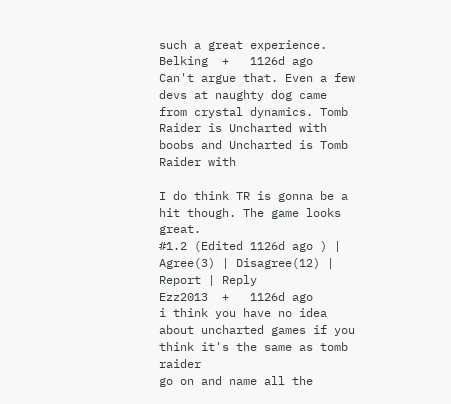such a great experience.
Belking  +   1126d ago
Can't argue that. Even a few devs at naughty dog came from crystal dynamics. Tomb Raider is Uncharted with boobs and Uncharted is Tomb Raider with

I do think TR is gonna be a hit though. The game looks great.
#1.2 (Edited 1126d ago ) | Agree(3) | Disagree(12) | Report | Reply
Ezz2013  +   1126d ago
i think you have no idea about uncharted games if you think it's the same as tomb raider
go on and name all the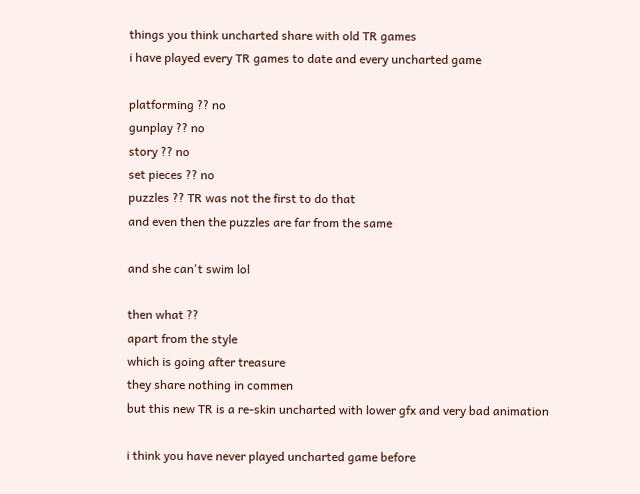things you think uncharted share with old TR games
i have played every TR games to date and every uncharted game

platforming ?? no
gunplay ?? no
story ?? no
set pieces ?? no
puzzles ?? TR was not the first to do that
and even then the puzzles are far from the same

and she can't swim lol

then what ??
apart from the style
which is going after treasure
they share nothing in commen
but this new TR is a re-skin uncharted with lower gfx and very bad animation

i think you have never played uncharted game before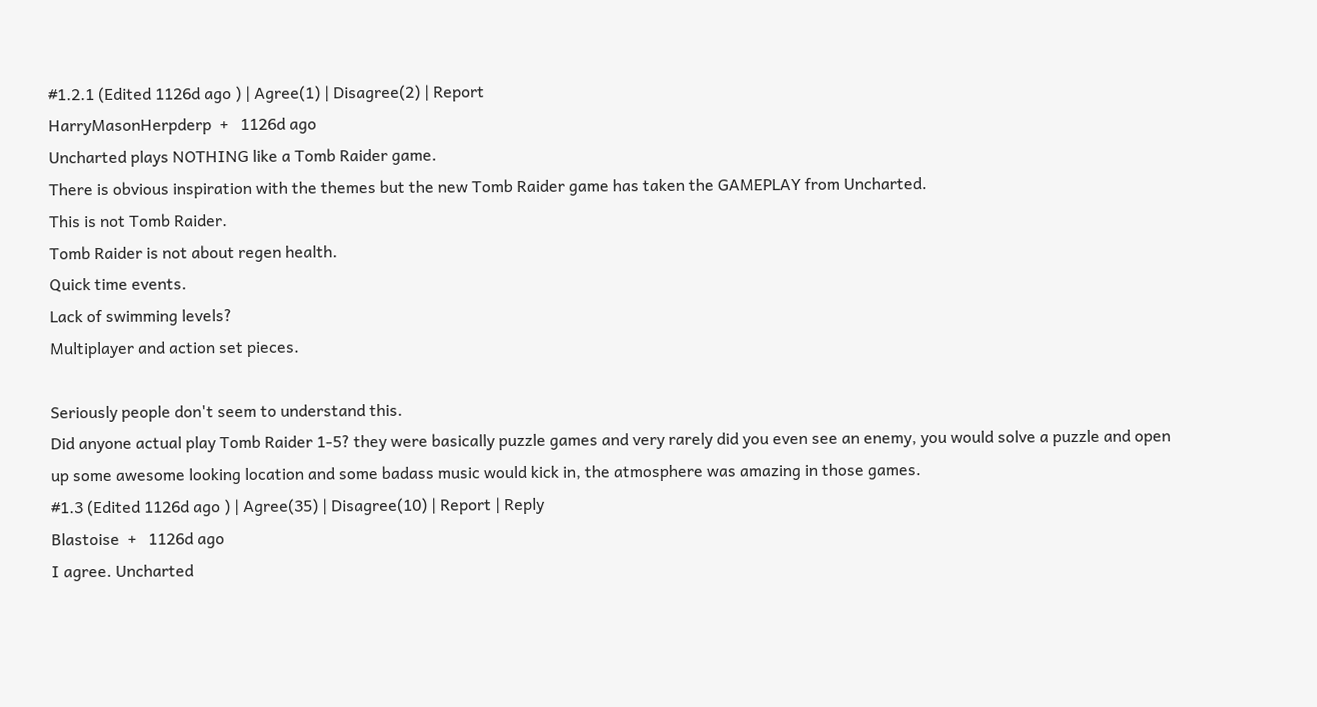#1.2.1 (Edited 1126d ago ) | Agree(1) | Disagree(2) | Report
HarryMasonHerpderp  +   1126d ago
Uncharted plays NOTHING like a Tomb Raider game.
There is obvious inspiration with the themes but the new Tomb Raider game has taken the GAMEPLAY from Uncharted.
This is not Tomb Raider.
Tomb Raider is not about regen health.
Quick time events.
Lack of swimming levels?
Multiplayer and action set pieces.

Seriously people don't seem to understand this.
Did anyone actual play Tomb Raider 1-5? they were basically puzzle games and very rarely did you even see an enemy, you would solve a puzzle and open up some awesome looking location and some badass music would kick in, the atmosphere was amazing in those games.
#1.3 (Edited 1126d ago ) | Agree(35) | Disagree(10) | Report | Reply
Blastoise  +   1126d ago
I agree. Uncharted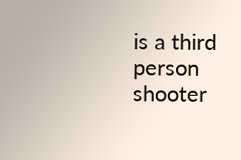is a third person shooter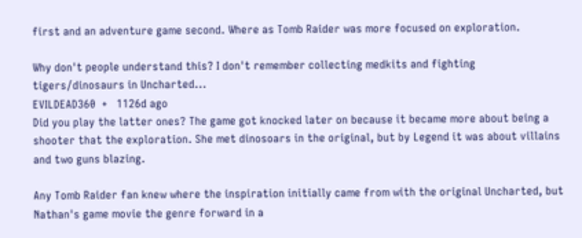first and an adventure game second. Where as Tomb Raider was more focused on exploration.

Why don't people understand this? I don't remember collecting medkits and fighting tigers/dinosaurs in Uncharted...
EVILDEAD360  +   1126d ago
Did you play the latter ones? The game got knocked later on because it became more about being a shooter that the exploration. She met dinosoars in the original, but by Legend it was about villains and two guns blazing.

Any Tomb Raider fan knew where the inspiration initially came from with the original Uncharted, but Nathan's game movie the genre forward in a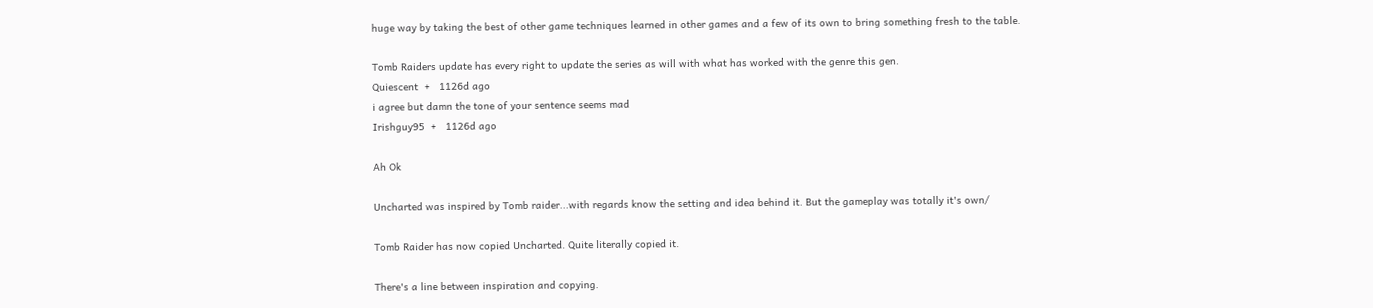huge way by taking the best of other game techniques learned in other games and a few of its own to bring something fresh to the table.

Tomb Raiders update has every right to update the series as will with what has worked with the genre this gen.
Quiescent  +   1126d ago
i agree but damn the tone of your sentence seems mad
Irishguy95  +   1126d ago

Ah Ok

Uncharted was inspired by Tomb raider...with regards know the setting and idea behind it. But the gameplay was totally it's own/

Tomb Raider has now copied Uncharted. Quite literally copied it.

There's a line between inspiration and copying.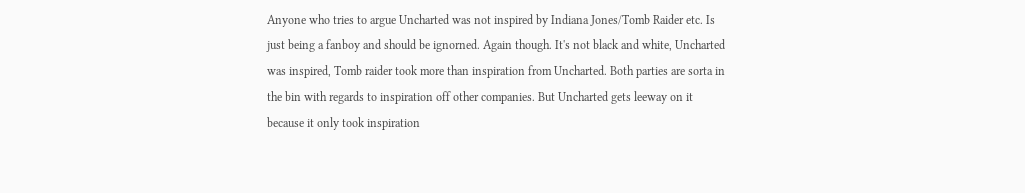Anyone who tries to argue Uncharted was not inspired by Indiana Jones/Tomb Raider etc. Is just being a fanboy and should be ignorned. Again though. It's not black and white, Uncharted was inspired, Tomb raider took more than inspiration from Uncharted. Both parties are sorta in the bin with regards to inspiration off other companies. But Uncharted gets leeway on it because it only took inspiration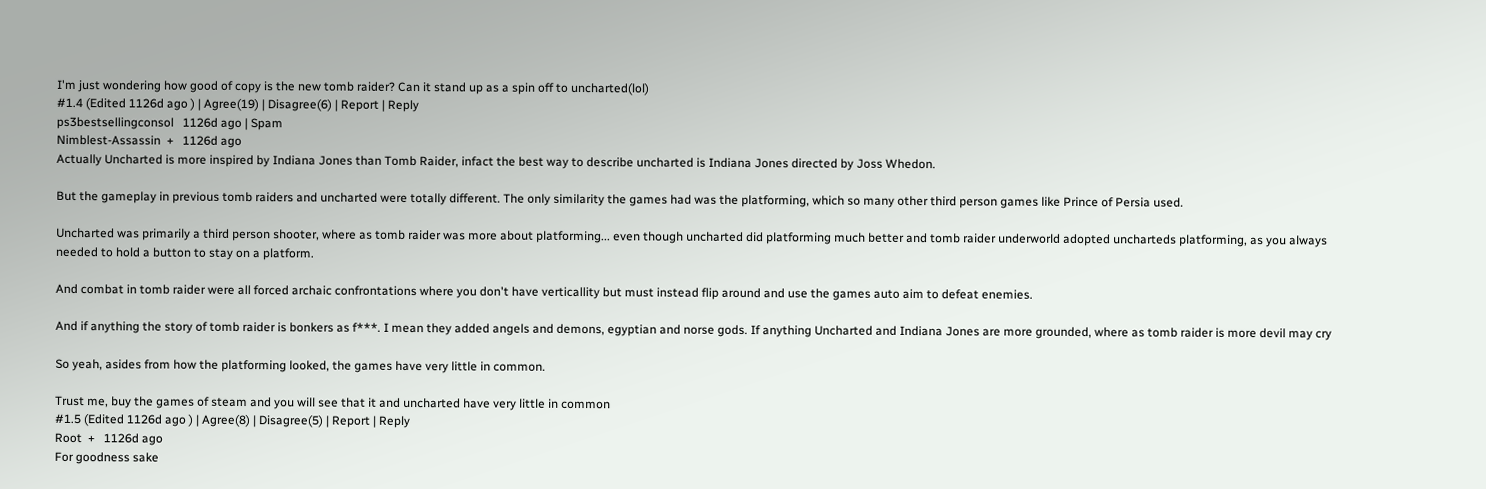I'm just wondering how good of copy is the new tomb raider? Can it stand up as a spin off to uncharted(lol)
#1.4 (Edited 1126d ago ) | Agree(19) | Disagree(6) | Report | Reply
ps3bestsellingconsol   1126d ago | Spam
Nimblest-Assassin  +   1126d ago
Actually Uncharted is more inspired by Indiana Jones than Tomb Raider, infact the best way to describe uncharted is Indiana Jones directed by Joss Whedon.

But the gameplay in previous tomb raiders and uncharted were totally different. The only similarity the games had was the platforming, which so many other third person games like Prince of Persia used.

Uncharted was primarily a third person shooter, where as tomb raider was more about platforming... even though uncharted did platforming much better and tomb raider underworld adopted uncharteds platforming, as you always needed to hold a button to stay on a platform.

And combat in tomb raider were all forced archaic confrontations where you don't have verticallity but must instead flip around and use the games auto aim to defeat enemies.

And if anything the story of tomb raider is bonkers as f***. I mean they added angels and demons, egyptian and norse gods. If anything Uncharted and Indiana Jones are more grounded, where as tomb raider is more devil may cry

So yeah, asides from how the platforming looked, the games have very little in common.

Trust me, buy the games of steam and you will see that it and uncharted have very little in common
#1.5 (Edited 1126d ago ) | Agree(8) | Disagree(5) | Report | Reply
Root  +   1126d ago
For goodness sake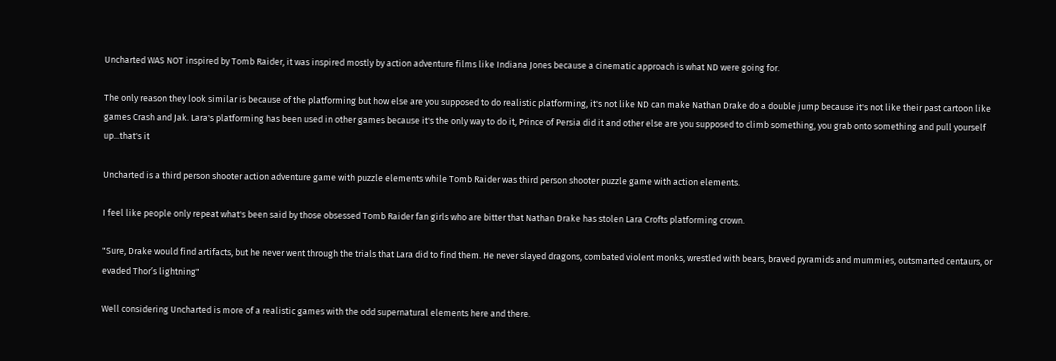Uncharted WAS NOT inspired by Tomb Raider, it was inspired mostly by action adventure films like Indiana Jones because a cinematic approach is what ND were going for.

The only reason they look similar is because of the platforming but how else are you supposed to do realistic platforming, it's not like ND can make Nathan Drake do a double jump because it's not like their past cartoon like games Crash and Jak. Lara's platforming has been used in other games because it's the only way to do it, Prince of Persia did it and other else are you supposed to climb something, you grab onto something and pull yourself up...that's it

Uncharted is a third person shooter action adventure game with puzzle elements while Tomb Raider was third person shooter puzzle game with action elements.

I feel like people only repeat what's been said by those obsessed Tomb Raider fan girls who are bitter that Nathan Drake has stolen Lara Crofts platforming crown.

"Sure, Drake would find artifacts, but he never went through the trials that Lara did to find them. He never slayed dragons, combated violent monks, wrestled with bears, braved pyramids and mummies, outsmarted centaurs, or evaded Thor’s lightning"

Well considering Uncharted is more of a realistic games with the odd supernatural elements here and there.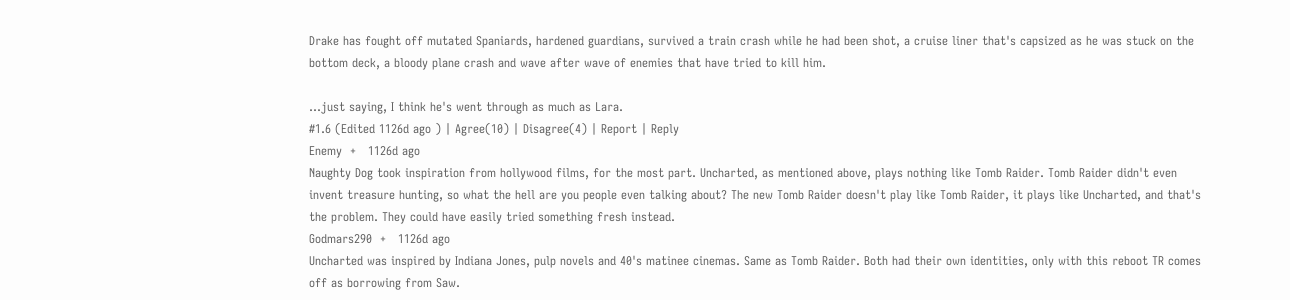Drake has fought off mutated Spaniards, hardened guardians, survived a train crash while he had been shot, a cruise liner that's capsized as he was stuck on the bottom deck, a bloody plane crash and wave after wave of enemies that have tried to kill him.

...just saying, I think he's went through as much as Lara.
#1.6 (Edited 1126d ago ) | Agree(10) | Disagree(4) | Report | Reply
Enemy  +   1126d ago
Naughty Dog took inspiration from hollywood films, for the most part. Uncharted, as mentioned above, plays nothing like Tomb Raider. Tomb Raider didn't even invent treasure hunting, so what the hell are you people even talking about? The new Tomb Raider doesn't play like Tomb Raider, it plays like Uncharted, and that's the problem. They could have easily tried something fresh instead.
Godmars290  +   1126d ago
Uncharted was inspired by Indiana Jones, pulp novels and 40's matinee cinemas. Same as Tomb Raider. Both had their own identities, only with this reboot TR comes off as borrowing from Saw.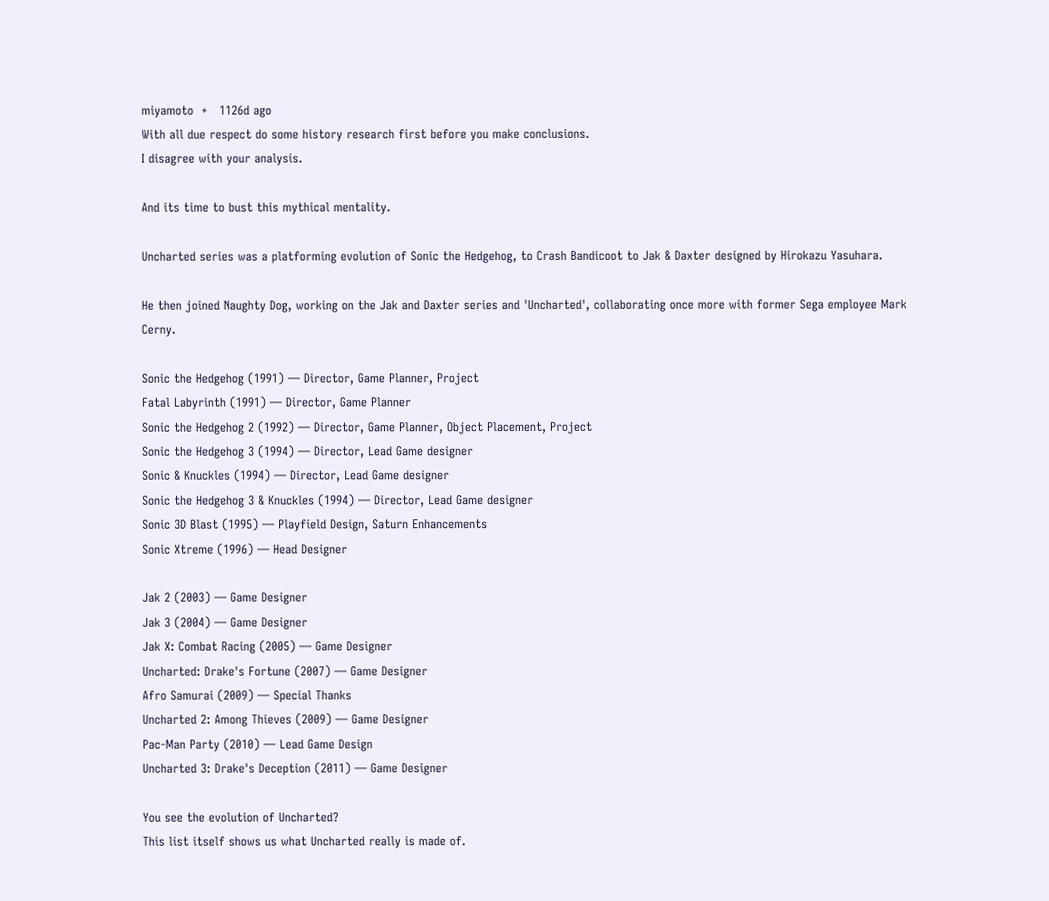miyamoto  +   1126d ago
With all due respect do some history research first before you make conclusions.
I disagree with your analysis.

And its time to bust this mythical mentality.

Uncharted series was a platforming evolution of Sonic the Hedgehog, to Crash Bandicoot to Jak & Daxter designed by Hirokazu Yasuhara.

He then joined Naughty Dog, working on the Jak and Daxter series and 'Uncharted', collaborating once more with former Sega employee Mark Cerny.

Sonic the Hedgehog (1991) — Director, Game Planner, Project
Fatal Labyrinth (1991) — Director, Game Planner
Sonic the Hedgehog 2 (1992) — Director, Game Planner, Object Placement, Project
Sonic the Hedgehog 3 (1994) — Director, Lead Game designer
Sonic & Knuckles (1994) — Director, Lead Game designer
Sonic the Hedgehog 3 & Knuckles (1994) — Director, Lead Game designer
Sonic 3D Blast (1995) — Playfield Design, Saturn Enhancements
Sonic Xtreme (1996) — Head Designer

Jak 2 (2003) — Game Designer
Jak 3 (2004) — Game Designer
Jak X: Combat Racing (2005) — Game Designer
Uncharted: Drake's Fortune (2007) — Game Designer
Afro Samurai (2009) — Special Thanks
Uncharted 2: Among Thieves (2009) — Game Designer
Pac-Man Party (2010) — Lead Game Design
Uncharted 3: Drake's Deception (2011) — Game Designer

You see the evolution of Uncharted?
This list itself shows us what Uncharted really is made of.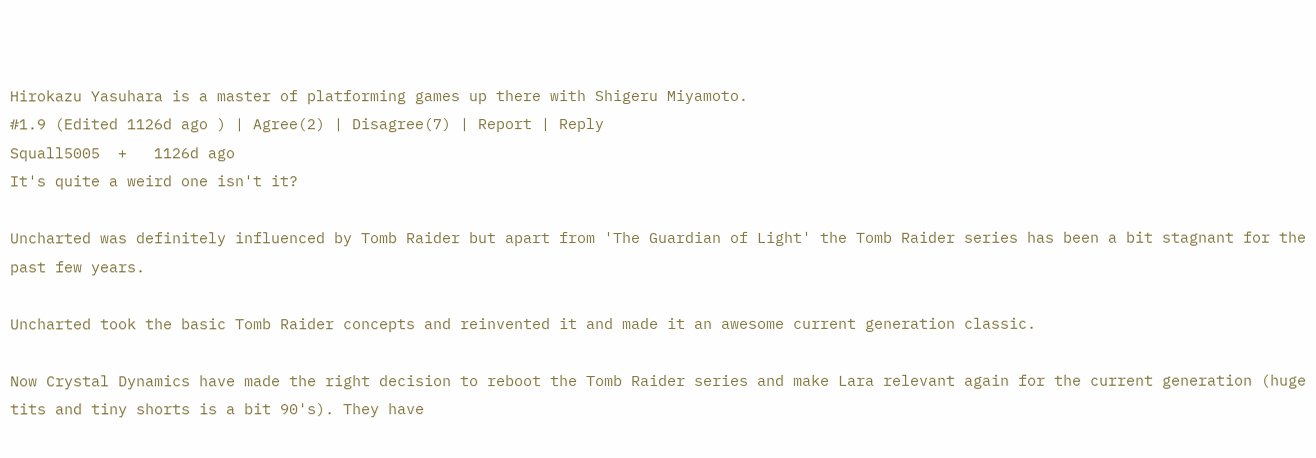Hirokazu Yasuhara is a master of platforming games up there with Shigeru Miyamoto.
#1.9 (Edited 1126d ago ) | Agree(2) | Disagree(7) | Report | Reply
Squall5005  +   1126d ago
It's quite a weird one isn't it?

Uncharted was definitely influenced by Tomb Raider but apart from 'The Guardian of Light' the Tomb Raider series has been a bit stagnant for the past few years.

Uncharted took the basic Tomb Raider concepts and reinvented it and made it an awesome current generation classic.

Now Crystal Dynamics have made the right decision to reboot the Tomb Raider series and make Lara relevant again for the current generation (huge tits and tiny shorts is a bit 90's). They have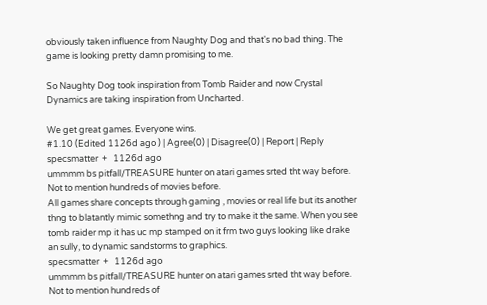obviously taken influence from Naughty Dog and that's no bad thing. The game is looking pretty damn promising to me.

So Naughty Dog took inspiration from Tomb Raider and now Crystal Dynamics are taking inspiration from Uncharted.

We get great games. Everyone wins.
#1.10 (Edited 1126d ago ) | Agree(0) | Disagree(0) | Report | Reply
specsmatter  +   1126d ago
ummmm bs pitfall/TREASURE hunter on atari games srted tht way before. Not to mention hundreds of movies before.
All games share concepts through gaming , movies or real life but its another thng to blatantly mimic somethng and try to make it the same. When you see tomb raider mp it has uc mp stamped on it frm two guys looking like drake an sully, to dynamic sandstorms to graphics.
specsmatter  +   1126d ago
ummmm bs pitfall/TREASURE hunter on atari games srted tht way before. Not to mention hundreds of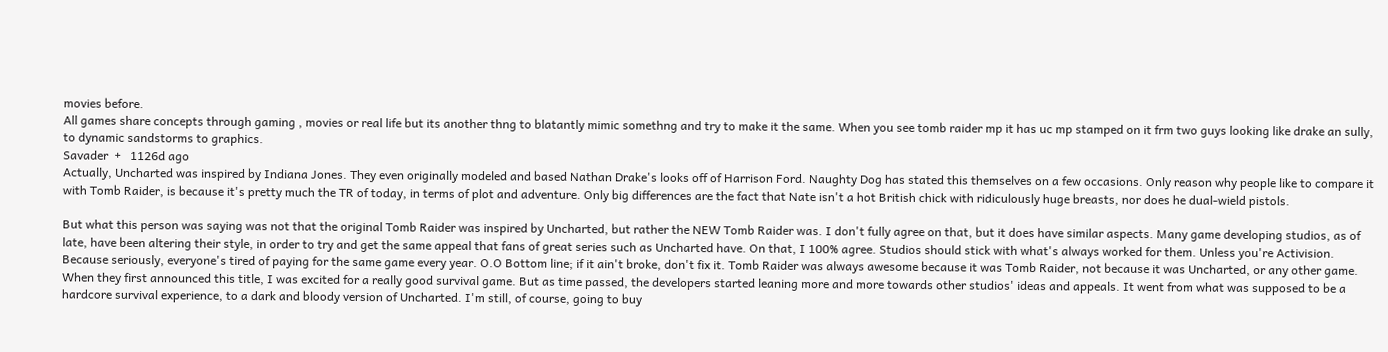movies before.
All games share concepts through gaming , movies or real life but its another thng to blatantly mimic somethng and try to make it the same. When you see tomb raider mp it has uc mp stamped on it frm two guys looking like drake an sully, to dynamic sandstorms to graphics.
Savader  +   1126d ago
Actually, Uncharted was inspired by Indiana Jones. They even originally modeled and based Nathan Drake's looks off of Harrison Ford. Naughty Dog has stated this themselves on a few occasions. Only reason why people like to compare it with Tomb Raider, is because it's pretty much the TR of today, in terms of plot and adventure. Only big differences are the fact that Nate isn't a hot British chick with ridiculously huge breasts, nor does he dual-wield pistols.

But what this person was saying was not that the original Tomb Raider was inspired by Uncharted, but rather the NEW Tomb Raider was. I don't fully agree on that, but it does have similar aspects. Many game developing studios, as of late, have been altering their style, in order to try and get the same appeal that fans of great series such as Uncharted have. On that, I 100% agree. Studios should stick with what's always worked for them. Unless you're Activision. Because seriously, everyone's tired of paying for the same game every year. O.O Bottom line; if it ain't broke, don't fix it. Tomb Raider was always awesome because it was Tomb Raider, not because it was Uncharted, or any other game. When they first announced this title, I was excited for a really good survival game. But as time passed, the developers started leaning more and more towards other studios' ideas and appeals. It went from what was supposed to be a hardcore survival experience, to a dark and bloody version of Uncharted. I'm still, of course, going to buy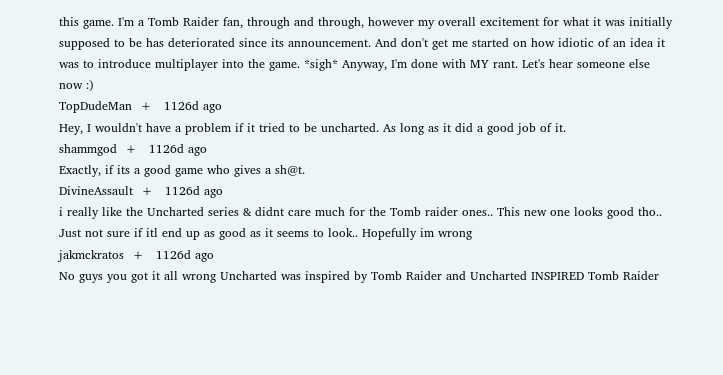this game. I'm a Tomb Raider fan, through and through, however my overall excitement for what it was initially supposed to be has deteriorated since its announcement. And don't get me started on how idiotic of an idea it was to introduce multiplayer into the game. *sigh* Anyway, I'm done with MY rant. Let's hear someone else now :)
TopDudeMan  +   1126d ago
Hey, I wouldn't have a problem if it tried to be uncharted. As long as it did a good job of it.
shammgod  +   1126d ago
Exactly, if its a good game who gives a sh@t.
DivineAssault  +   1126d ago
i really like the Uncharted series & didnt care much for the Tomb raider ones.. This new one looks good tho.. Just not sure if itl end up as good as it seems to look.. Hopefully im wrong
jakmckratos  +   1126d ago
No guys you got it all wrong Uncharted was inspired by Tomb Raider and Uncharted INSPIRED Tomb Raider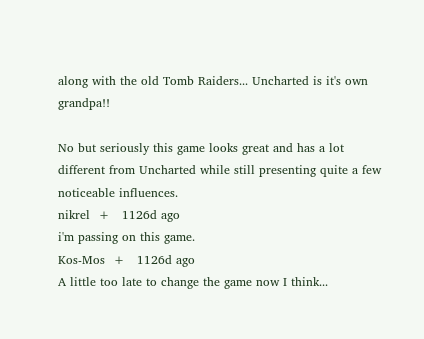along with the old Tomb Raiders... Uncharted is it's own grandpa!!

No but seriously this game looks great and has a lot different from Uncharted while still presenting quite a few noticeable influences.
nikrel  +   1126d ago
i'm passing on this game.
Kos-Mos  +   1126d ago
A little too late to change the game now I think...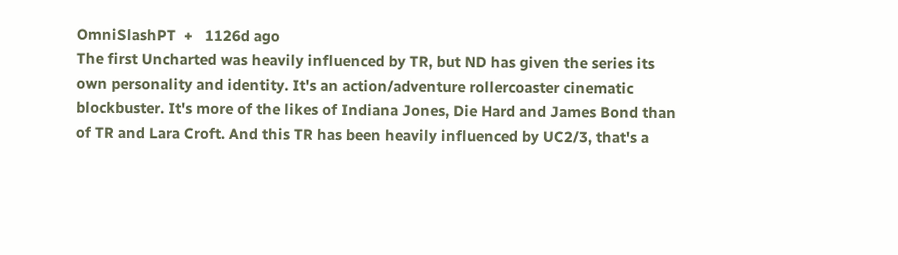OmniSlashPT  +   1126d ago
The first Uncharted was heavily influenced by TR, but ND has given the series its own personality and identity. It's an action/adventure rollercoaster cinematic blockbuster. It's more of the likes of Indiana Jones, Die Hard and James Bond than of TR and Lara Croft. And this TR has been heavily influenced by UC2/3, that's a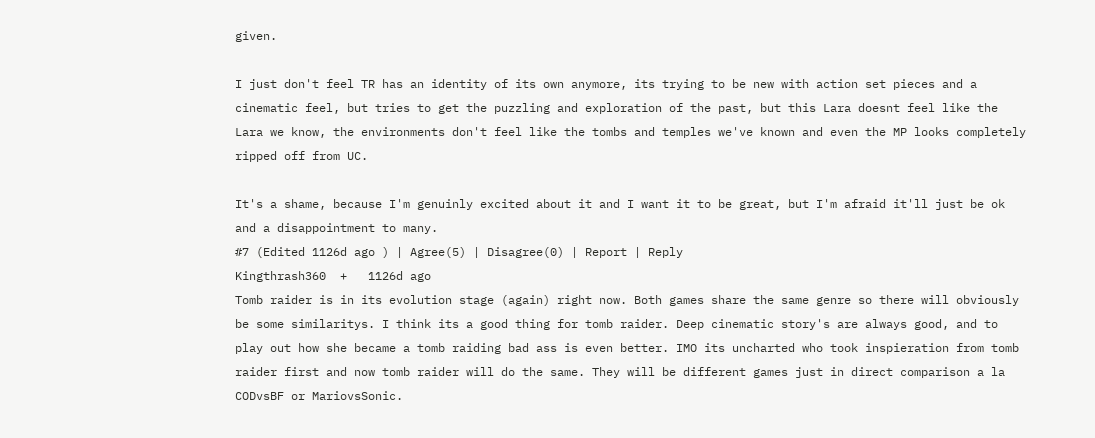given.

I just don't feel TR has an identity of its own anymore, its trying to be new with action set pieces and a cinematic feel, but tries to get the puzzling and exploration of the past, but this Lara doesnt feel like the Lara we know, the environments don't feel like the tombs and temples we've known and even the MP looks completely ripped off from UC.

It's a shame, because I'm genuinly excited about it and I want it to be great, but I'm afraid it'll just be ok and a disappointment to many.
#7 (Edited 1126d ago ) | Agree(5) | Disagree(0) | Report | Reply
Kingthrash360  +   1126d ago
Tomb raider is in its evolution stage (again) right now. Both games share the same genre so there will obviously be some similaritys. I think its a good thing for tomb raider. Deep cinematic story's are always good, and to play out how she became a tomb raiding bad ass is even better. IMO its uncharted who took inspieration from tomb raider first and now tomb raider will do the same. They will be different games just in direct comparison a la CODvsBF or MariovsSonic.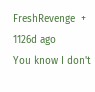FreshRevenge  +   1126d ago
You know I don't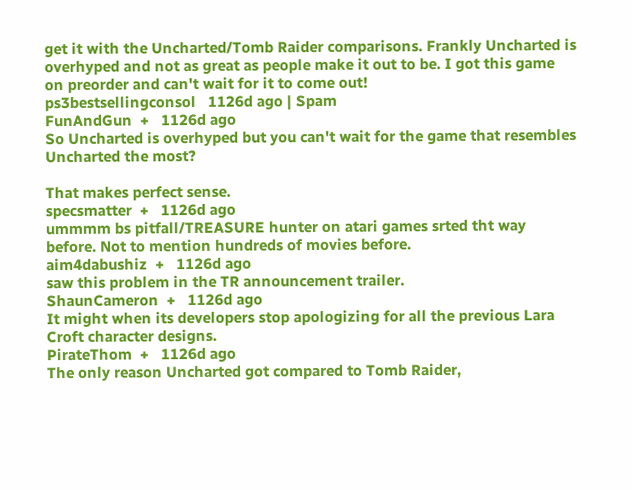get it with the Uncharted/Tomb Raider comparisons. Frankly Uncharted is overhyped and not as great as people make it out to be. I got this game on preorder and can't wait for it to come out!
ps3bestsellingconsol   1126d ago | Spam
FunAndGun  +   1126d ago
So Uncharted is overhyped but you can't wait for the game that resembles Uncharted the most?

That makes perfect sense.
specsmatter  +   1126d ago
ummmm bs pitfall/TREASURE hunter on atari games srted tht way before. Not to mention hundreds of movies before.
aim4dabushiz  +   1126d ago
saw this problem in the TR announcement trailer.
ShaunCameron  +   1126d ago
It might when its developers stop apologizing for all the previous Lara Croft character designs.
PirateThom  +   1126d ago
The only reason Uncharted got compared to Tomb Raider,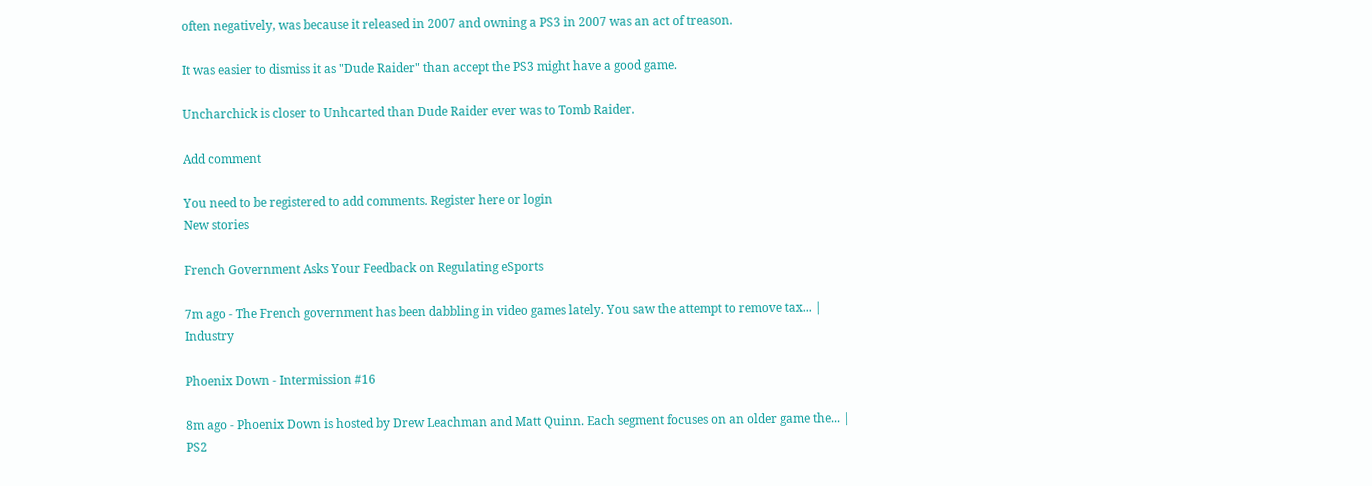often negatively, was because it released in 2007 and owning a PS3 in 2007 was an act of treason.

It was easier to dismiss it as "Dude Raider" than accept the PS3 might have a good game.

Uncharchick is closer to Unhcarted than Dude Raider ever was to Tomb Raider.

Add comment

You need to be registered to add comments. Register here or login
New stories

French Government Asks Your Feedback on Regulating eSports

7m ago - The French government has been dabbling in video games lately. You saw the attempt to remove tax... | Industry

Phoenix Down - Intermission #16

8m ago - Phoenix Down is hosted by Drew Leachman and Matt Quinn. Each segment focuses on an older game the... | PS2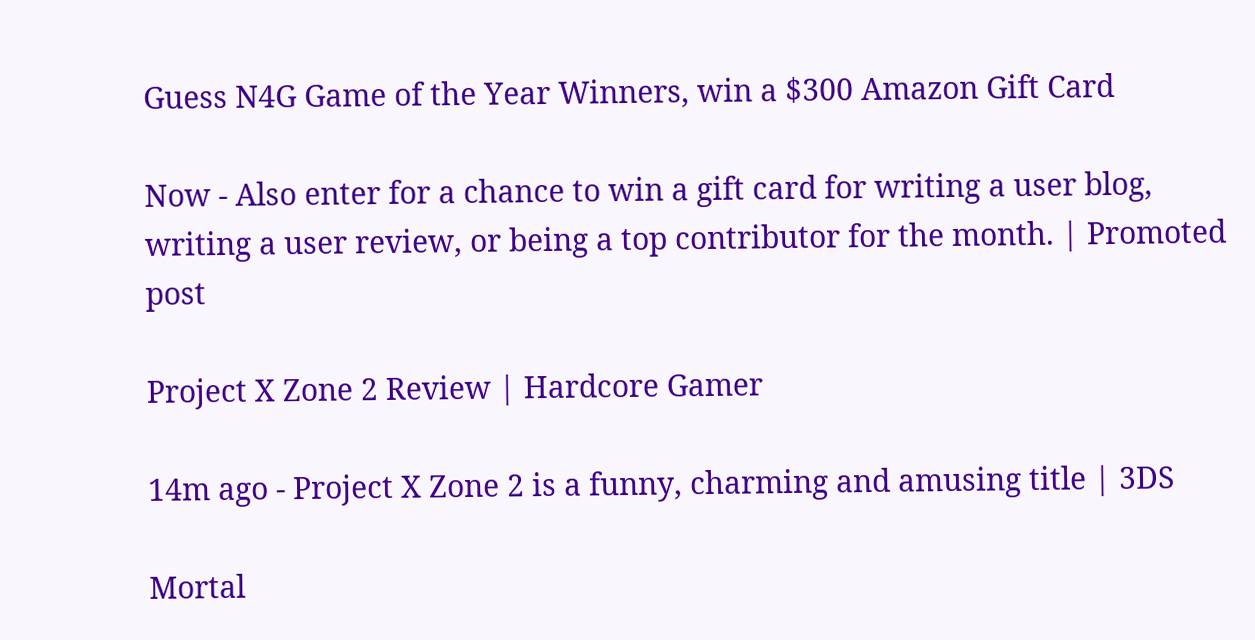Guess N4G Game of the Year Winners, win a $300 Amazon Gift Card

Now - Also enter for a chance to win a gift card for writing a user blog, writing a user review, or being a top contributor for the month. | Promoted post

Project X Zone 2 Review | Hardcore Gamer

14m ago - Project X Zone 2 is a funny, charming and amusing title | 3DS

Mortal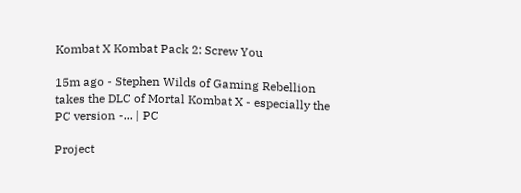Kombat X Kombat Pack 2: Screw You

15m ago - Stephen Wilds of Gaming Rebellion takes the DLC of Mortal Kombat X - especially the PC version -... | PC

Project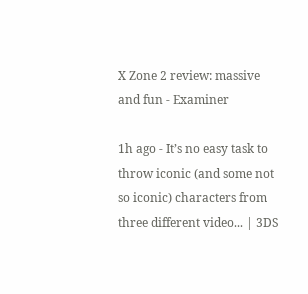X Zone 2 review: massive and fun - Examiner

1h ago - It’s no easy task to throw iconic (and some not so iconic) characters from three different video... | 3DS